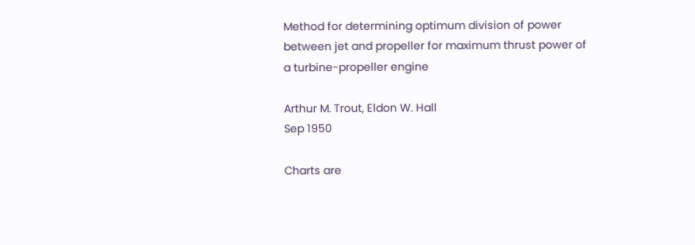Method for determining optimum division of power between jet and propeller for maximum thrust power of a turbine-propeller engine

Arthur M. Trout, Eldon W. Hall
Sep 1950

Charts are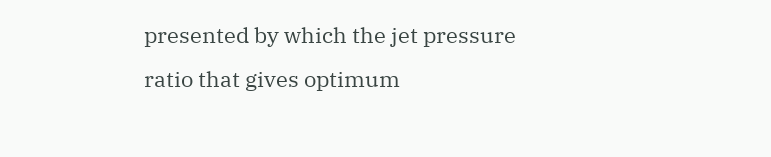presented by which the jet pressure ratio that gives optimum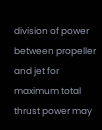division of power between propeller and jet for maximum total thrust power may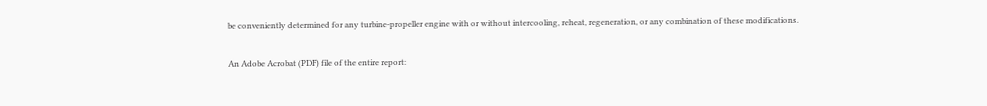be conveniently determined for any turbine-propeller engine with or without intercooling, reheat, regeneration, or any combination of these modifications.

An Adobe Acrobat (PDF) file of the entire report: